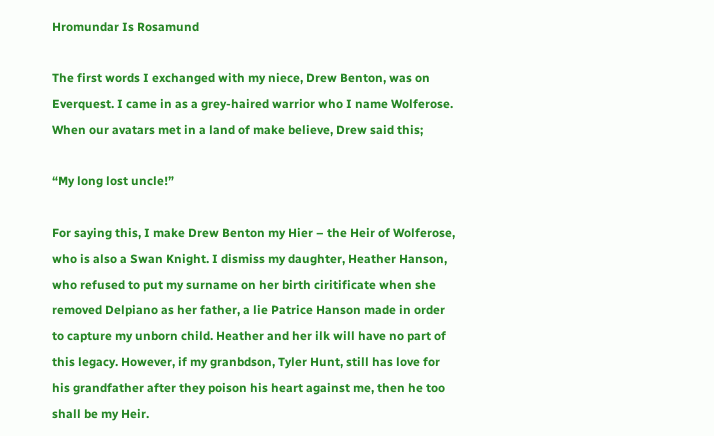Hromundar Is Rosamund

The first words I exchanged with my niece, Drew Benton, was on Everquest. I came in as a grey-haired warrior who I name Wolferose. When our avatars met in a land of make believe, Drew said this;

“My long lost uncle!”

For saying this, I make Drew Benton my Hier – the Heir of Wolferose, who is also a Swan Knight. I dismiss my daughter, Heather Hanson, who refused to put my surname on her birth ciritificate when she removed Delpiano as her father, a lie Patrice Hanson made in order to capture my unborn child. Heather and her ilk will have no part of this legacy. However, if my granbdson, Tyler Hunt, still has love for his grandfather after they poison his heart against me, then he too shall be my Heir.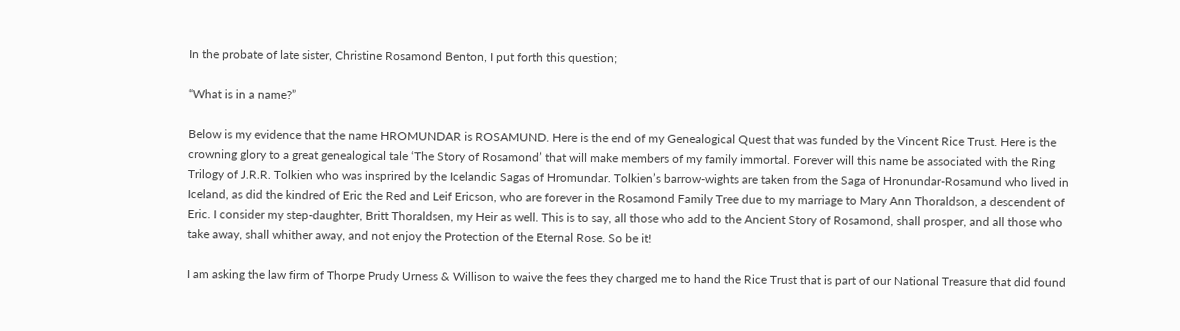In the probate of late sister, Christine Rosamond Benton, I put forth this question;

“What is in a name?”

Below is my evidence that the name HROMUNDAR is ROSAMUND. Here is the end of my Genealogical Quest that was funded by the Vincent Rice Trust. Here is the crowning glory to a great genealogical tale ‘The Story of Rosamond’ that will make members of my family immortal. Forever will this name be associated with the Ring Trilogy of J.R.R. Tolkien who was insprired by the Icelandic Sagas of Hromundar. Tolkien’s barrow-wights are taken from the Saga of Hronundar-Rosamund who lived in Iceland, as did the kindred of Eric the Red and Leif Ericson, who are forever in the Rosamond Family Tree due to my marriage to Mary Ann Thoraldson, a descendent of Eric. I consider my step-daughter, Britt Thoraldsen, my Heir as well. This is to say, all those who add to the Ancient Story of Rosamond, shall prosper, and all those who take away, shall whither away, and not enjoy the Protection of the Eternal Rose. So be it!

I am asking the law firm of Thorpe Prudy Urness & Willison to waive the fees they charged me to hand the Rice Trust that is part of our National Treasure that did found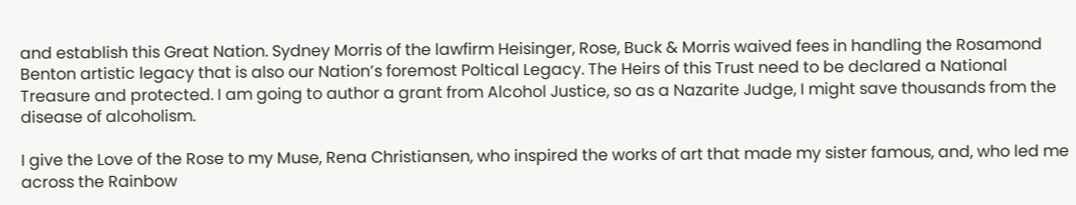and establish this Great Nation. Sydney Morris of the lawfirm Heisinger, Rose, Buck & Morris waived fees in handling the Rosamond Benton artistic legacy that is also our Nation’s foremost Poltical Legacy. The Heirs of this Trust need to be declared a National Treasure and protected. I am going to author a grant from Alcohol Justice, so as a Nazarite Judge, I might save thousands from the disease of alcoholism.

I give the Love of the Rose to my Muse, Rena Christiansen, who inspired the works of art that made my sister famous, and, who led me across the Rainbow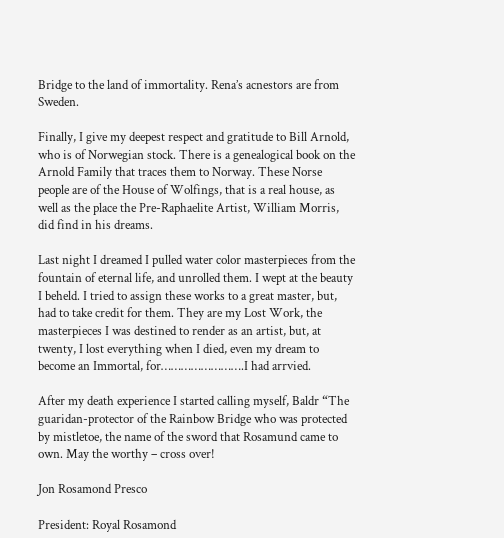Bridge to the land of immortality. Rena’s acnestors are from Sweden.

Finally, I give my deepest respect and gratitude to Bill Arnold, who is of Norwegian stock. There is a genealogical book on the Arnold Family that traces them to Norway. These Norse people are of the House of Wolfings, that is a real house, as well as the place the Pre-Raphaelite Artist, William Morris, did find in his dreams.

Last night I dreamed I pulled water color masterpieces from the fountain of eternal life, and unrolled them. I wept at the beauty I beheld. I tried to assign these works to a great master, but, had to take credit for them. They are my Lost Work, the masterpieces I was destined to render as an artist, but, at twenty, I lost everything when I died, even my dream to become an Immortal, for…………………….I had arrvied.

After my death experience I started calling myself, Baldr “The guaridan-protector of the Rainbow Bridge who was protected by mistletoe, the name of the sword that Rosamund came to own. May the worthy – cross over!

Jon Rosamond Presco

President: Royal Rosamond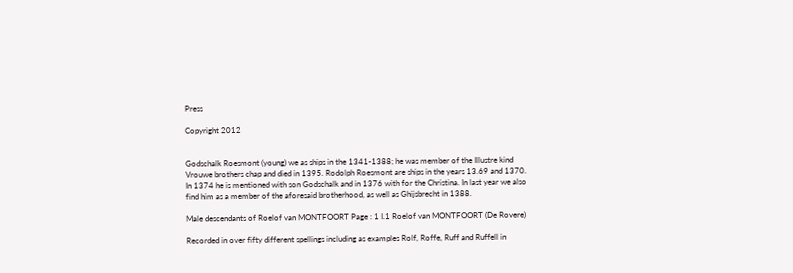Press

Copyright 2012


Godschalk Roesmont (young) we as ships in the 1341-1388; he was member of the Illustre kind Vrouwe brothers chap and died in 1395. Rodolph Roesmont are ships in the years 13.69 and 1370. In 1374 he is mentioned with son Godschalk and in 1376 with for the Christina. In last year we also find him as a member of the aforesaid brotherhood, as well as Ghijsbrecht in 1388.

Male descendants of Roelof van MONTFOORT Page : 1 I.1 Roelof van MONTFOORT (De Rovere)

Recorded in over fifty different spellings including as examples Rolf, Roffe, Ruff and Ruffell in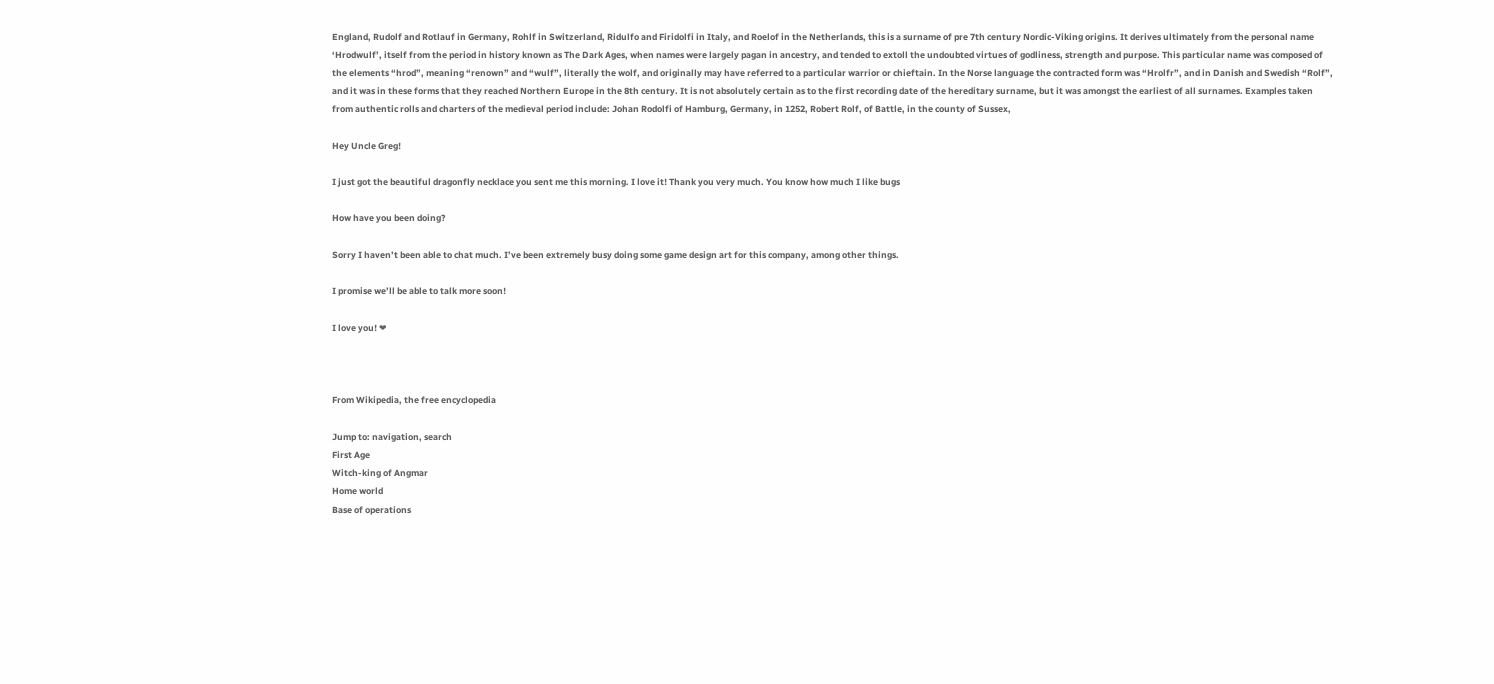England, Rudolf and Rotlauf in Germany, Rohlf in Switzerland, Ridulfo and Firidolfi in Italy, and Roelof in the Netherlands, this is a surname of pre 7th century Nordic-Viking origins. It derives ultimately from the personal name ‘Hrodwulf’, itself from the period in history known as The Dark Ages, when names were largely pagan in ancestry, and tended to extoll the undoubted virtues of godliness, strength and purpose. This particular name was composed of the elements “hrod”, meaning “renown” and “wulf”, literally the wolf, and originally may have referred to a particular warrior or chieftain. In the Norse language the contracted form was “Hrolfr”, and in Danish and Swedish “Rolf”, and it was in these forms that they reached Northern Europe in the 8th century. It is not absolutely certain as to the first recording date of the hereditary surname, but it was amongst the earliest of all surnames. Examples taken from authentic rolls and charters of the medieval period include: Johan Rodolfi of Hamburg, Germany, in 1252, Robert Rolf, of Battle, in the county of Sussex,

Hey Uncle Greg!

I just got the beautiful dragonfly necklace you sent me this morning. I love it! Thank you very much. You know how much I like bugs

How have you been doing?

Sorry I haven’t been able to chat much. I’ve been extremely busy doing some game design art for this company, among other things.

I promise we’ll be able to talk more soon!

I love you! ❤



From Wikipedia, the free encyclopedia

Jump to: navigation, search
First Age
Witch-king of Angmar
Home world
Base of operations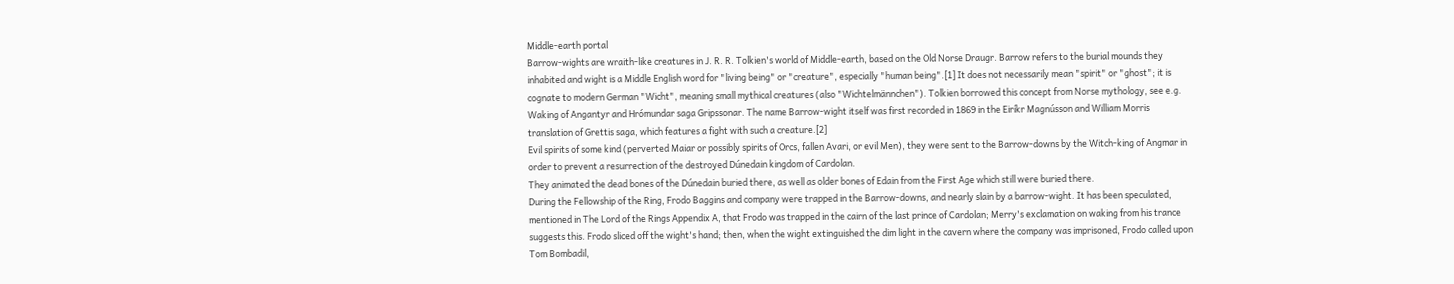Middle-earth portal
Barrow-wights are wraith-like creatures in J. R. R. Tolkien's world of Middle-earth, based on the Old Norse Draugr. Barrow refers to the burial mounds they inhabited and wight is a Middle English word for "living being" or "creature", especially "human being".[1] It does not necessarily mean "spirit" or "ghost"; it is cognate to modern German "Wicht", meaning small mythical creatures (also "Wichtelmännchen"). Tolkien borrowed this concept from Norse mythology, see e.g. Waking of Angantyr and Hrómundar saga Gripssonar. The name Barrow-wight itself was first recorded in 1869 in the Eiríkr Magnússon and William Morris translation of Grettis saga, which features a fight with such a creature.[2]
Evil spirits of some kind (perverted Maiar or possibly spirits of Orcs, fallen Avari, or evil Men), they were sent to the Barrow-downs by the Witch-king of Angmar in order to prevent a resurrection of the destroyed Dúnedain kingdom of Cardolan.
They animated the dead bones of the Dúnedain buried there, as well as older bones of Edain from the First Age which still were buried there.
During the Fellowship of the Ring, Frodo Baggins and company were trapped in the Barrow-downs, and nearly slain by a barrow-wight. It has been speculated, mentioned in The Lord of the Rings Appendix A, that Frodo was trapped in the cairn of the last prince of Cardolan; Merry's exclamation on waking from his trance suggests this. Frodo sliced off the wight's hand; then, when the wight extinguished the dim light in the cavern where the company was imprisoned, Frodo called upon Tom Bombadil,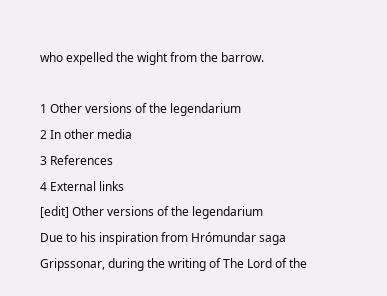who expelled the wight from the barrow.

1 Other versions of the legendarium
2 In other media
3 References
4 External links
[edit] Other versions of the legendarium
Due to his inspiration from Hrómundar saga Gripssonar, during the writing of The Lord of the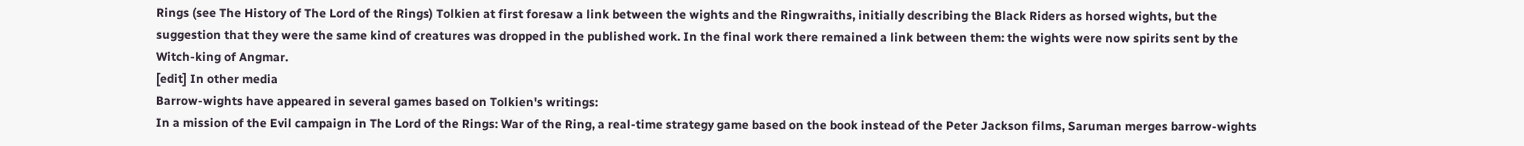Rings (see The History of The Lord of the Rings) Tolkien at first foresaw a link between the wights and the Ringwraiths, initially describing the Black Riders as horsed wights, but the suggestion that they were the same kind of creatures was dropped in the published work. In the final work there remained a link between them: the wights were now spirits sent by the Witch-king of Angmar.
[edit] In other media
Barrow-wights have appeared in several games based on Tolkien's writings:
In a mission of the Evil campaign in The Lord of the Rings: War of the Ring, a real-time strategy game based on the book instead of the Peter Jackson films, Saruman merges barrow-wights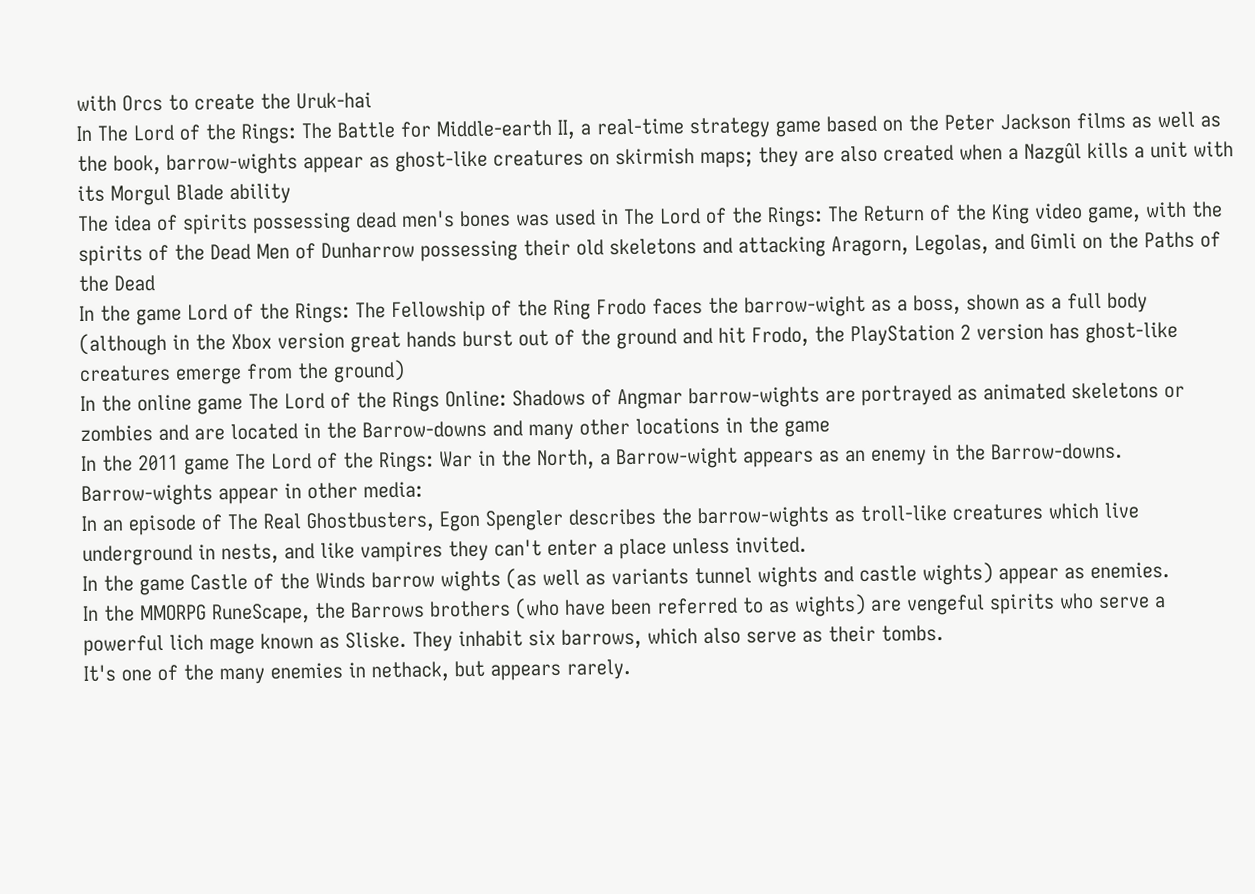with Orcs to create the Uruk-hai
In The Lord of the Rings: The Battle for Middle-earth II, a real-time strategy game based on the Peter Jackson films as well as the book, barrow-wights appear as ghost-like creatures on skirmish maps; they are also created when a Nazgûl kills a unit with its Morgul Blade ability
The idea of spirits possessing dead men's bones was used in The Lord of the Rings: The Return of the King video game, with the spirits of the Dead Men of Dunharrow possessing their old skeletons and attacking Aragorn, Legolas, and Gimli on the Paths of the Dead
In the game Lord of the Rings: The Fellowship of the Ring Frodo faces the barrow-wight as a boss, shown as a full body (although in the Xbox version great hands burst out of the ground and hit Frodo, the PlayStation 2 version has ghost-like creatures emerge from the ground)
In the online game The Lord of the Rings Online: Shadows of Angmar barrow-wights are portrayed as animated skeletons or zombies and are located in the Barrow-downs and many other locations in the game
In the 2011 game The Lord of the Rings: War in the North, a Barrow-wight appears as an enemy in the Barrow-downs.
Barrow-wights appear in other media:
In an episode of The Real Ghostbusters, Egon Spengler describes the barrow-wights as troll-like creatures which live underground in nests, and like vampires they can't enter a place unless invited.
In the game Castle of the Winds barrow wights (as well as variants tunnel wights and castle wights) appear as enemies.
In the MMORPG RuneScape, the Barrows brothers (who have been referred to as wights) are vengeful spirits who serve a powerful lich mage known as Sliske. They inhabit six barrows, which also serve as their tombs.
It's one of the many enemies in nethack, but appears rarely.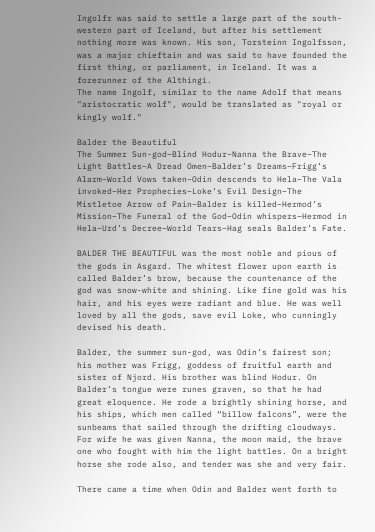Ingolfr was said to settle a large part of the south-western part of Iceland, but after his settlement nothing more was known. His son, Torsteinn Ingolfsson, was a major chieftain and was said to have founded the first thing, or parliament, in Iceland. It was a forerunner of the Althingi.
The name Ingolf, similar to the name Adolf that means "aristocratic wolf", would be translated as "royal or kingly wolf."

Balder the Beautiful
The Summer Sun-god–Blind Hodur–Nanna the Brave–The Light Battles–A Dread Omen–Balder’s Dreams–Frigg’s Alarm–World Vows taken–Odin descends to Hela–The Vala invoked–Her Prophecies–Loke’s Evil Design–The Mistletoe Arrow of Pain–Balder is killed–Hermod’s Mission–The Funeral of the God–Odin whispers–Hermod in Hela–Urd’s Decree–World Tears–Hag seals Balder’s Fate.

BALDER THE BEAUTIFUL was the most noble and pious of the gods in Asgard. The whitest flower upon earth is called Balder’s brow, because the countenance of the god was snow-white and shining. Like fine gold was his hair, and his eyes were radiant and blue. He was well loved by all the gods, save evil Loke, who cunningly devised his death.

Balder, the summer sun-god, was Odin’s fairest son; his mother was Frigg, goddess of fruitful earth and sister of Njord. His brother was blind Hodur. On Balder’s tongue were runes graven, so that he had great eloquence. He rode a brightly shining horse, and his ships, which men called “billow falcons”, were the sunbeams that sailed through the drifting cloudways. For wife he was given Nanna, the moon maid, the brave one who fought with him the light battles. On a bright horse she rode also, and tender was she and very fair.

There came a time when Odin and Balder went forth to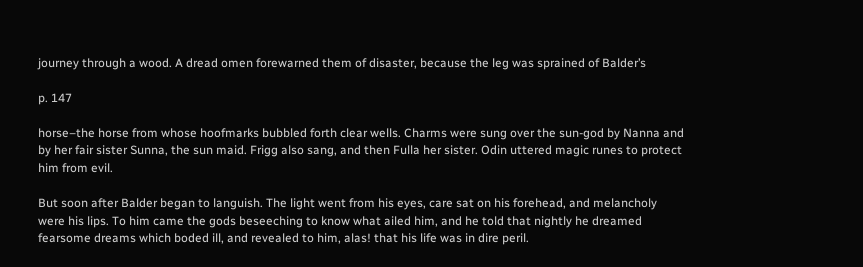journey through a wood. A dread omen forewarned them of disaster, because the leg was sprained of Balder’s

p. 147

horse–the horse from whose hoofmarks bubbled forth clear wells. Charms were sung over the sun-god by Nanna and by her fair sister Sunna, the sun maid. Frigg also sang, and then Fulla her sister. Odin uttered magic runes to protect him from evil.

But soon after Balder began to languish. The light went from his eyes, care sat on his forehead, and melancholy were his lips. To him came the gods beseeching to know what ailed him, and he told that nightly he dreamed fearsome dreams which boded ill, and revealed to him, alas! that his life was in dire peril.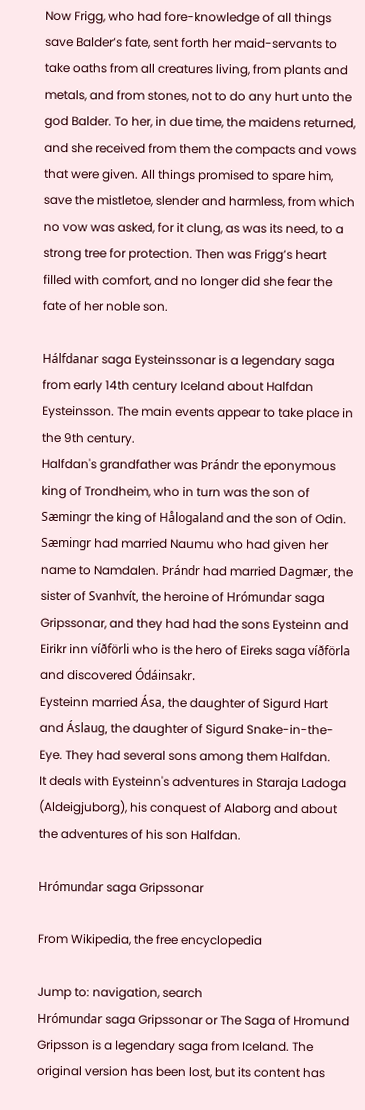Now Frigg, who had fore-knowledge of all things save Balder’s fate, sent forth her maid-servants to take oaths from all creatures living, from plants and metals, and from stones, not to do any hurt unto the god Balder. To her, in due time, the maidens returned, and she received from them the compacts and vows that were given. All things promised to spare him, save the mistletoe, slender and harmless, from which no vow was asked, for it clung, as was its need, to a strong tree for protection. Then was Frigg’s heart filled with comfort, and no longer did she fear the fate of her noble son.

Hálfdanar saga Eysteinssonar is a legendary saga from early 14th century Iceland about Halfdan Eysteinsson. The main events appear to take place in the 9th century.
Halfdan's grandfather was Þrándr the eponymous king of Trondheim, who in turn was the son of Sæmingr the king of Hålogaland and the son of Odin. Sæmingr had married Naumu who had given her name to Namdalen. Þrándr had married Dagmær, the sister of Svanhvít, the heroine of Hrómundar saga Gripssonar, and they had had the sons Eysteinn and Eirikr inn víðförli who is the hero of Eireks saga víðförla and discovered Ódáinsakr.
Eysteinn married Ása, the daughter of Sigurd Hart and Áslaug, the daughter of Sigurd Snake-in-the-Eye. They had several sons among them Halfdan.
It deals with Eysteinn's adventures in Staraja Ladoga (Aldeigjuborg), his conquest of Alaborg and about the adventures of his son Halfdan.

Hrómundar saga Gripssonar

From Wikipedia, the free encyclopedia

Jump to: navigation, search
Hrómundar saga Gripssonar or The Saga of Hromund Gripsson is a legendary saga from Iceland. The original version has been lost, but its content has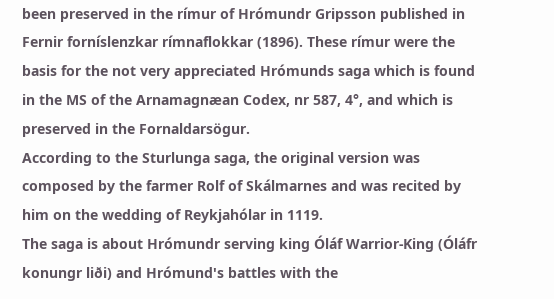been preserved in the rímur of Hrómundr Gripsson published in Fernir forníslenzkar rímnaflokkar (1896). These rímur were the basis for the not very appreciated Hrómunds saga which is found in the MS of the Arnamagnæan Codex, nr 587, 4°, and which is preserved in the Fornaldarsögur.
According to the Sturlunga saga, the original version was composed by the farmer Rolf of Skálmarnes and was recited by him on the wedding of Reykjahólar in 1119.
The saga is about Hrómundr serving king Óláf Warrior-King (Óláfr konungr liði) and Hrómund's battles with the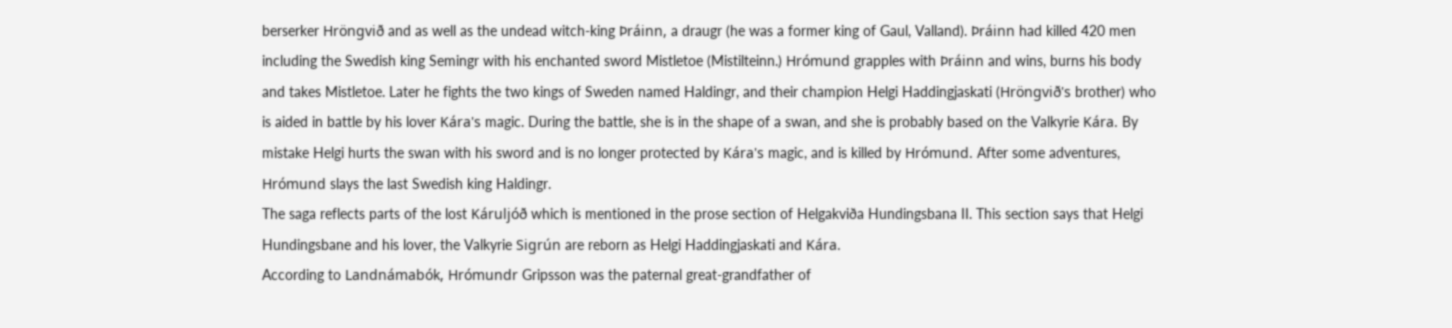berserker Hröngvið and as well as the undead witch-king Þráinn, a draugr (he was a former king of Gaul, Valland). Þráinn had killed 420 men including the Swedish king Semingr with his enchanted sword Mistletoe (Mistilteinn.) Hrómund grapples with Þráinn and wins, burns his body and takes Mistletoe. Later he fights the two kings of Sweden named Haldingr, and their champion Helgi Haddingjaskati (Hröngvið's brother) who is aided in battle by his lover Kára's magic. During the battle, she is in the shape of a swan, and she is probably based on the Valkyrie Kára. By mistake Helgi hurts the swan with his sword and is no longer protected by Kára's magic, and is killed by Hrómund. After some adventures, Hrómund slays the last Swedish king Haldingr.
The saga reflects parts of the lost Káruljóð which is mentioned in the prose section of Helgakviða Hundingsbana II. This section says that Helgi Hundingsbane and his lover, the Valkyrie Sigrún are reborn as Helgi Haddingjaskati and Kára.
According to Landnámabók, Hrómundr Gripsson was the paternal great-grandfather of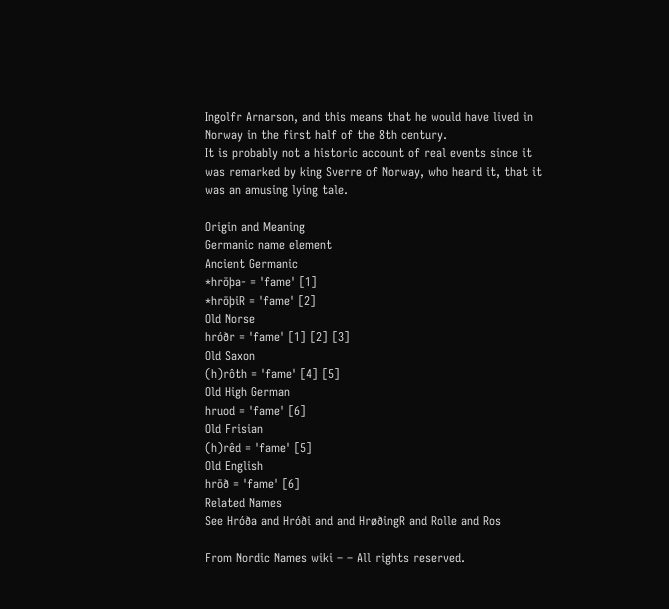Ingolfr Arnarson, and this means that he would have lived in Norway in the first half of the 8th century.
It is probably not a historic account of real events since it was remarked by king Sverre of Norway, who heard it, that it was an amusing lying tale.

Origin and Meaning
Germanic name element
Ancient Germanic
*hrōþa- = 'fame' [1]
*hrōþiR = 'fame' [2]
Old Norse
hróðr = 'fame' [1] [2] [3]
Old Saxon
(h)rôth = 'fame' [4] [5]
Old High German
hruod = 'fame' [6]
Old Frisian
(h)rêd = 'fame' [5]
Old English
hrōð = 'fame' [6]
Related Names
See Hróða and Hróði and and HrøðingR and Rolle and Ros

From Nordic Names wiki – – All rights reserved.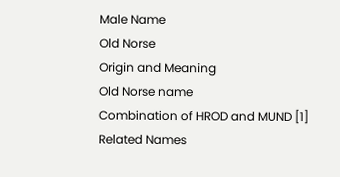Male Name
Old Norse
Origin and Meaning
Old Norse name
Combination of HROD and MUND [1]
Related Names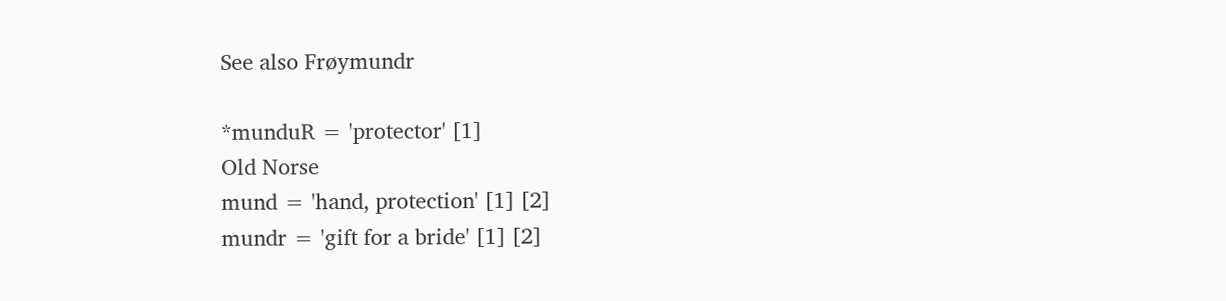See also Frøymundr

*munduR = 'protector' [1]
Old Norse
mund = 'hand, protection' [1] [2]
mundr = 'gift for a bride' [1] [2]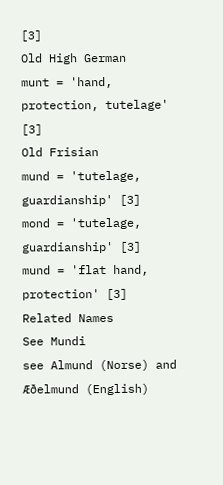[3]
Old High German
munt = 'hand, protection, tutelage' [3]
Old Frisian
mund = 'tutelage, guardianship' [3]
mond = 'tutelage, guardianship' [3]
mund = 'flat hand, protection' [3]
Related Names
See Mundi
see Almund (Norse) and Æðelmund (English)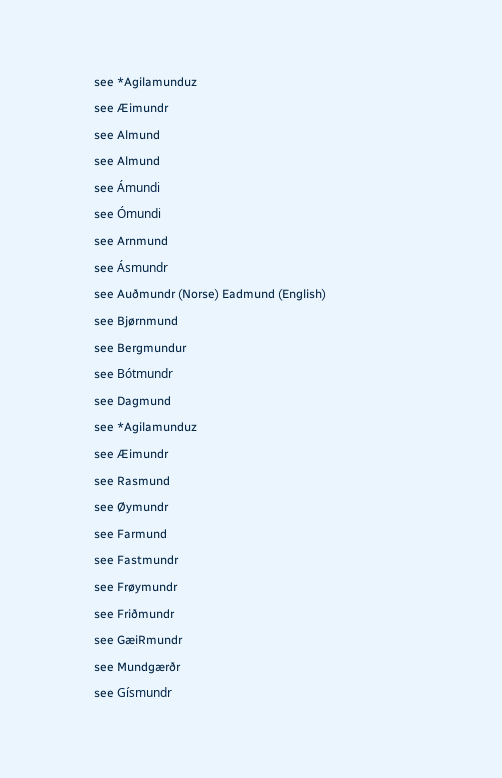see *Agilamunduz
see Æimundr
see Almund
see Almund
see Ámundi
see Ómundi
see Arnmund
see Ásmundr
see Auðmundr (Norse) Eadmund (English)
see Bjørnmund
see Bergmundur
see Bótmundr
see Dagmund
see *Agilamunduz
see Æimundr
see Rasmund
see Øymundr
see Farmund
see Fastmundr
see Frøymundr
see Friðmundr
see GæiRmundr
see Mundgærðr
see Gísmundr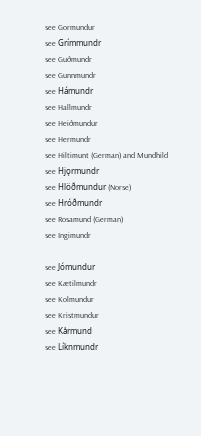see Gormundur
see Grímmundr
see Guðmundr
see Gunnmundr
see Hámundr
see Hallmundr
see Heiðmundur
see Hermundr
see Hiltimunt (German) and Mundhild
see Hjǫrmundr
see Hlöðmundur (Norse)
see Hróðmundr
see Rosamund (German)
see Ingimundr

see Jómundur
see Kætilmundr
see Kolmundur
see Kristmundur
see Kårmund
see Líknmundr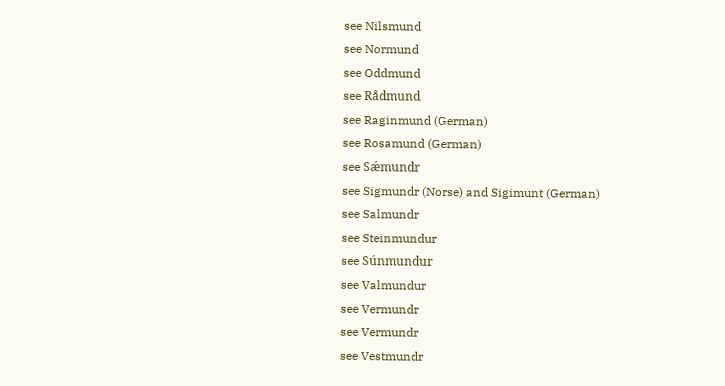see Nilsmund
see Normund
see Oddmund
see Rådmund
see Raginmund (German)
see Rosamund (German)
see Sǽmundr
see Sigmundr (Norse) and Sigimunt (German)
see Salmundr
see Steinmundur
see Súnmundur
see Valmundur
see Vermundr
see Vermundr
see Vestmundr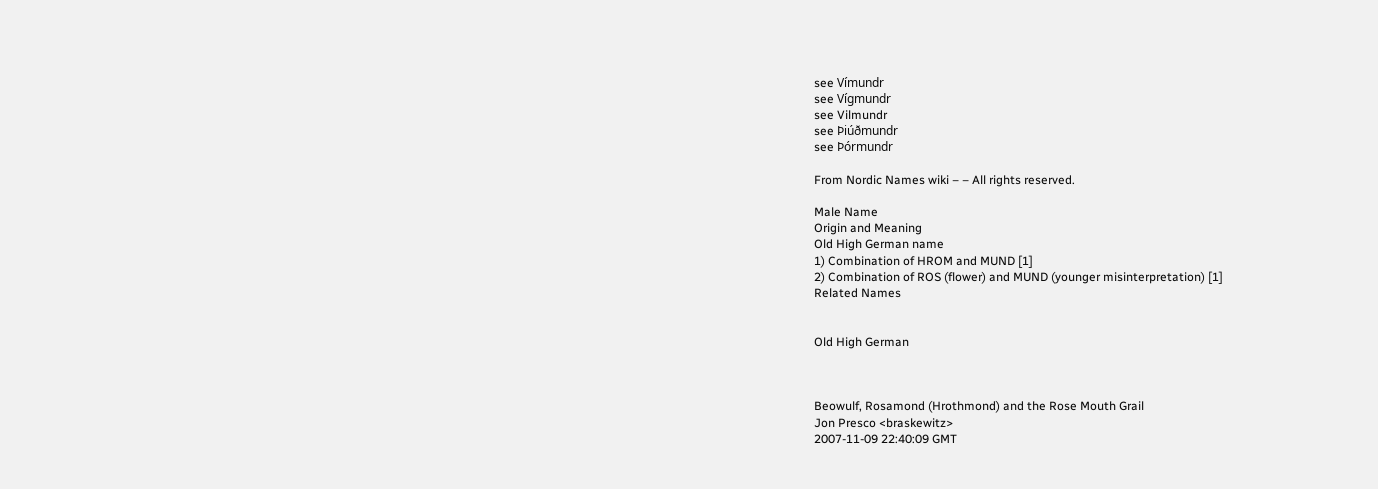see Vímundr
see Vígmundr
see Vilmundr
see Þiúðmundr
see Þórmundr

From Nordic Names wiki – – All rights reserved.

Male Name
Origin and Meaning
Old High German name
1) Combination of HROM and MUND [1]
2) Combination of ROS (flower) and MUND (younger misinterpretation) [1]
Related Names


Old High German



Beowulf, Rosamond (Hrothmond) and the Rose Mouth Grail
Jon Presco <braskewitz>
2007-11-09 22:40:09 GMT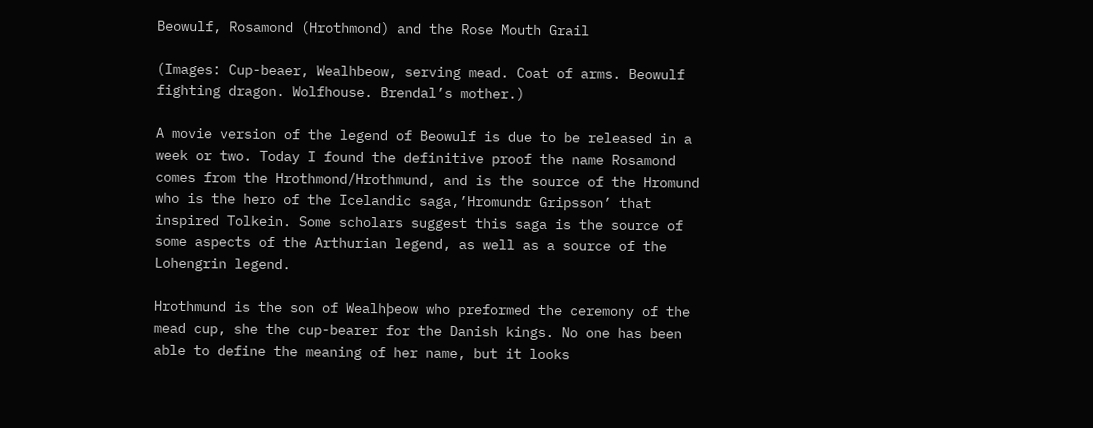Beowulf, Rosamond (Hrothmond) and the Rose Mouth Grail

(Images: Cup-beaer, Wealhbeow, serving mead. Coat of arms. Beowulf
fighting dragon. Wolfhouse. Brendal’s mother.)

A movie version of the legend of Beowulf is due to be released in a
week or two. Today I found the definitive proof the name Rosamond
comes from the Hrothmond/Hrothmund, and is the source of the Hromund
who is the hero of the Icelandic saga,’Hromundr Gripsson’ that
inspired Tolkein. Some scholars suggest this saga is the source of
some aspects of the Arthurian legend, as well as a source of the
Lohengrin legend.

Hrothmund is the son of Wealhþeow who preformed the ceremony of the
mead cup, she the cup-bearer for the Danish kings. No one has been
able to define the meaning of her name, but it looks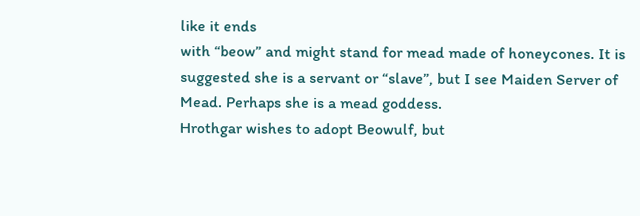like it ends
with “beow” and might stand for mead made of honeycones. It is
suggested she is a servant or “slave”, but I see Maiden Server of
Mead. Perhaps she is a mead goddess.
Hrothgar wishes to adopt Beowulf, but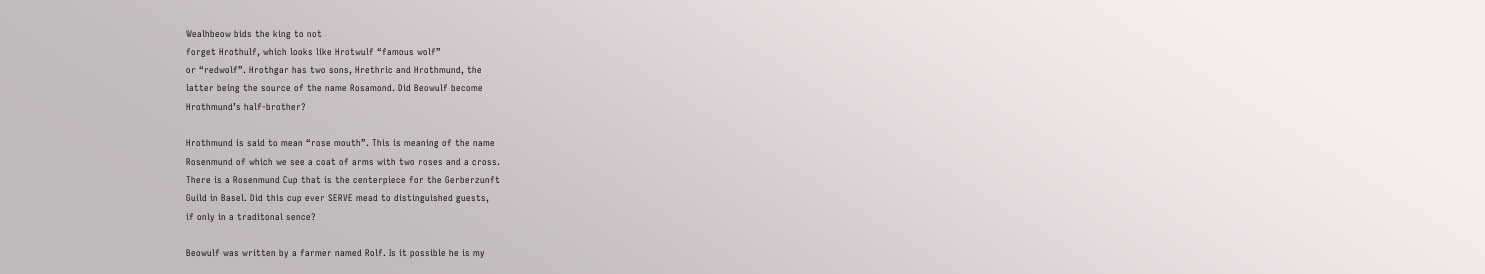Wealhbeow bids the king to not
forget Hrothulf, which looks like Hrotwulf “famous wolf”
or “redwolf”. Hrothgar has two sons, Hrethric and Hrothmund, the
latter being the source of the name Rosamond. Did Beowulf become
Hrothmund’s half-brother?

Hrothmund is said to mean “rose mouth”. This is meaning of the name
Rosenmund of which we see a coat of arms with two roses and a cross.
There is a Rosenmund Cup that is the centerpiece for the Gerberzunft
Guild in Basel. Did this cup ever SERVE mead to distinguished guests,
if only in a traditonal sence?

Beowulf was written by a farmer named Rolf. Is it possible he is my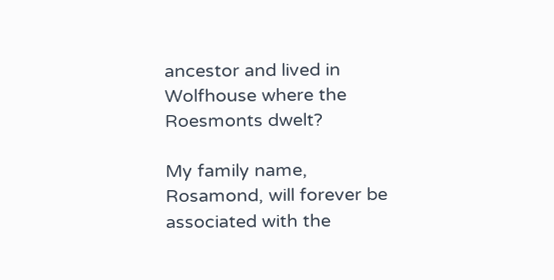ancestor and lived in Wolfhouse where the Roesmonts dwelt?

My family name, Rosamond, will forever be associated with the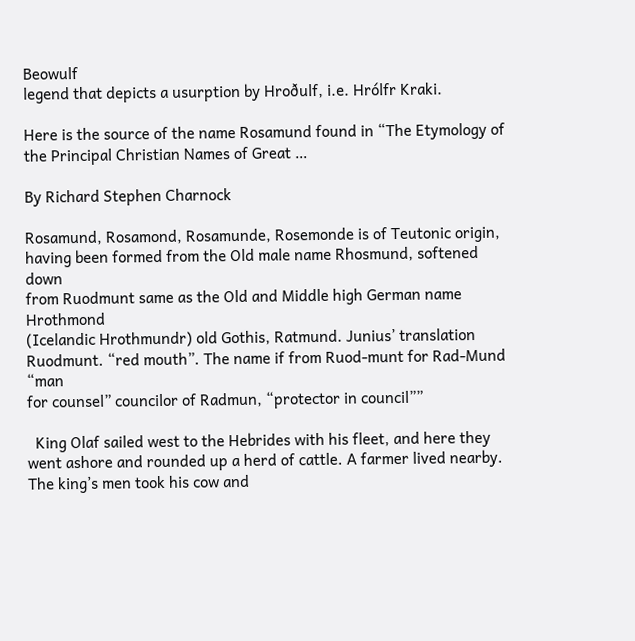Beowulf
legend that depicts a usurption by Hroðulf, i.e. Hrólfr Kraki.

Here is the source of the name Rosamund found in “The Etymology of
the Principal Christian Names of Great …

By Richard Stephen Charnock

Rosamund, Rosamond, Rosamunde, Rosemonde is of Teutonic origin,
having been formed from the Old male name Rhosmund, softened down
from Ruodmunt same as the Old and Middle high German name Hrothmond
(Icelandic Hrothmundr) old Gothis, Ratmund. Junius’ translation
Ruodmunt. “red mouth”. The name if from Ruod-munt for Rad-Mund “man
for counsel” councilor of Radmun, “protector in council””

  King Olaf sailed west to the Hebrides with his fleet, and here they went ashore and rounded up a herd of cattle. A farmer lived nearby. The king’s men took his cow and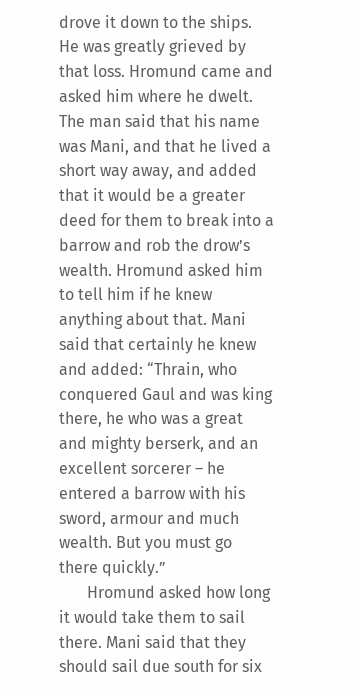drove it down to the ships. He was greatly grieved by that loss. Hromund came and asked him where he dwelt. The man said that his name was Mani, and that he lived a short way away, and added that it would be a greater deed for them to break into a barrow and rob the drow’s wealth. Hromund asked him to tell him if he knew anything about that. Mani said that certainly he knew and added: “Thrain, who conquered Gaul and was king there, he who was a great and mighty berserk, and an excellent sorcerer – he entered a barrow with his sword, armour and much wealth. But you must go there quickly.”
       Hromund asked how long it would take them to sail there. Mani said that they should sail due south for six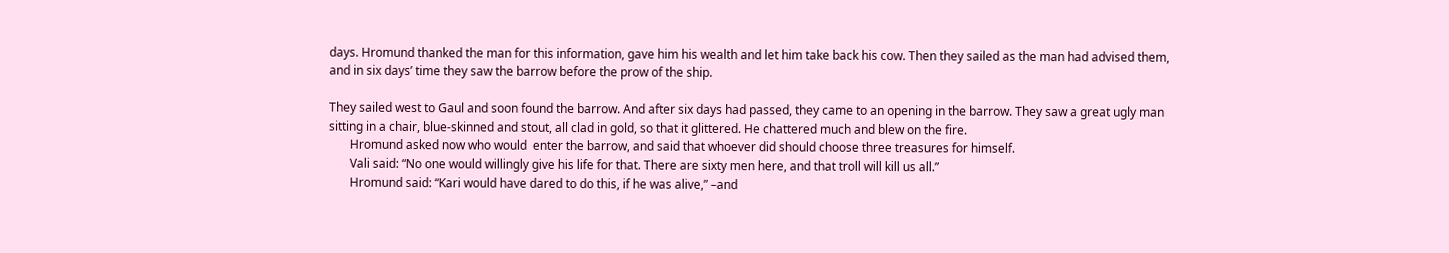days. Hromund thanked the man for this information, gave him his wealth and let him take back his cow. Then they sailed as the man had advised them, and in six days’ time they saw the barrow before the prow of the ship.

They sailed west to Gaul and soon found the barrow. And after six days had passed, they came to an opening in the barrow. They saw a great ugly man sitting in a chair, blue-skinned and stout, all clad in gold, so that it glittered. He chattered much and blew on the fire.
       Hromund asked now who would  enter the barrow, and said that whoever did should choose three treasures for himself.
       Vali said: “No one would willingly give his life for that. There are sixty men here, and that troll will kill us all.”
       Hromund said: “Kari would have dared to do this, if he was alive,” –and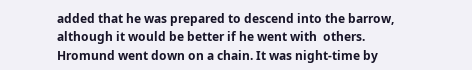added that he was prepared to descend into the barrow, although it would be better if he went with  others. Hromund went down on a chain. It was night-time by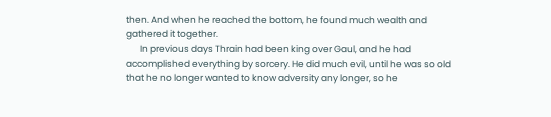then. And when he reached the bottom, he found much wealth and gathered it together.
       In previous days Thrain had been king over Gaul, and he had accomplished everything by sorcery. He did much evil, until he was so old that he no longer wanted to know adversity any longer, so he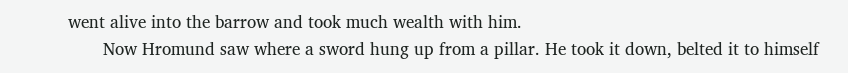went alive into the barrow and took much wealth with him.
       Now Hromund saw where a sword hung up from a pillar. He took it down, belted it to himself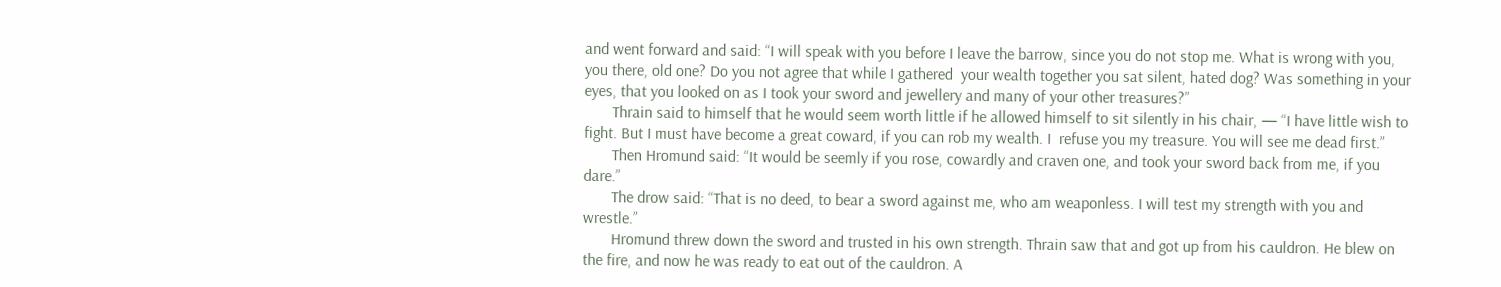and went forward and said: “I will speak with you before I leave the barrow, since you do not stop me. What is wrong with you, you there, old one? Do you not agree that while I gathered  your wealth together you sat silent, hated dog? Was something in your eyes, that you looked on as I took your sword and jewellery and many of your other treasures?”
       Thrain said to himself that he would seem worth little if he allowed himself to sit silently in his chair, — “I have little wish to fight. But I must have become a great coward, if you can rob my wealth. I  refuse you my treasure. You will see me dead first.”
       Then Hromund said: “It would be seemly if you rose, cowardly and craven one, and took your sword back from me, if you dare.”
       The drow said: “That is no deed, to bear a sword against me, who am weaponless. I will test my strength with you and wrestle.”
       Hromund threw down the sword and trusted in his own strength. Thrain saw that and got up from his cauldron. He blew on the fire, and now he was ready to eat out of the cauldron. A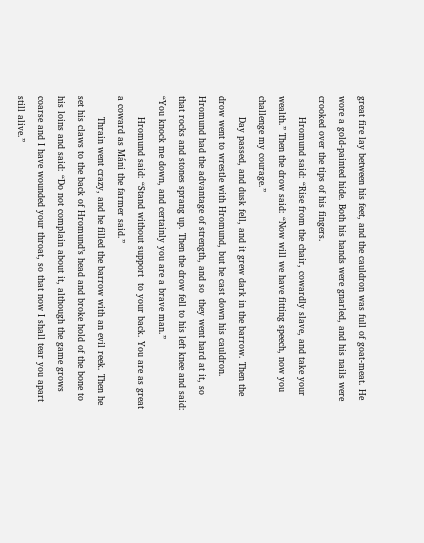great fire lay between his feet, and the cauldron was full of goat-meat. He wore a gold-painted hide. Both his hands were gnarled, and his nails were crooked over the tips of his fingers.
       Hromund said: “Rise from the chair, cowardly slave, and take your wealth.” Then the drow said: “Now will we have fitting speech, now you challenge my courage.”
       Day passed, and dusk fell, and it grew dark in the barrow. Then the drow went to wrestle with Hromund, but he cast down his cauldron. Hromund had the advantage of strength, and so  they went hard at it, so that rocks and stones sprang up. Then the drow fell to his left knee and said: “You knock me down, and certainly you are a brave man.”
       Hromund said: “Stand without support  to your back. You are as great a coward as Máni the farmer said.”
       Thrain went crazy, and he filled the barrow with an evil reek. Then he set his claws to the back of Hromund’s head and broke hold of the bone to his loins and said: “Do not complain about it, although the game grows coarse and I have wounded your throat, so that now I shall tear you apart still alive.”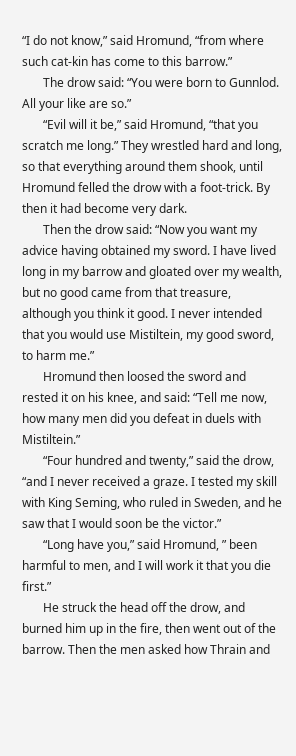“I do not know,” said Hromund, “from where such cat-kin has come to this barrow.”
       The drow said: “You were born to Gunnlod. All your like are so.”
       “Evil will it be,” said Hromund, “that you scratch me long.” They wrestled hard and long, so that everything around them shook, until Hromund felled the drow with a foot-trick. By then it had become very dark.
       Then the drow said: “Now you want my advice having obtained my sword. I have lived long in my barrow and gloated over my wealth, but no good came from that treasure, although you think it good. I never intended that you would use Mistiltein, my good sword, to harm me.”
       Hromund then loosed the sword and rested it on his knee, and said: “Tell me now, how many men did you defeat in duels with Mistiltein.”
       “Four hundred and twenty,” said the drow, “and I never received a graze. I tested my skill with King Seming, who ruled in Sweden, and he saw that I would soon be the victor.”
       “Long have you,” said Hromund, ” been harmful to men, and I will work it that you die first.”
       He struck the head off the drow, and burned him up in the fire, then went out of the barrow. Then the men asked how Thrain and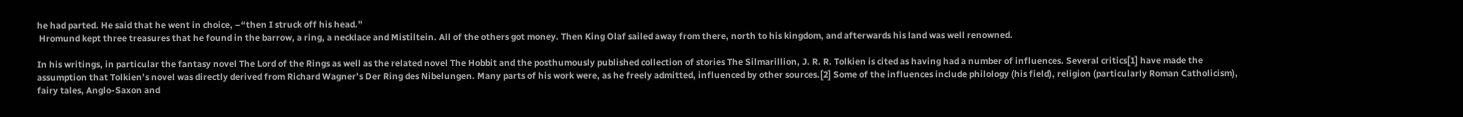he had parted. He said that he went in choice, –“then I struck off his head.”
 Hromund kept three treasures that he found in the barrow, a ring, a necklace and Mistiltein. All of the others got money. Then King Olaf sailed away from there, north to his kingdom, and afterwards his land was well renowned.

In his writings, in particular the fantasy novel The Lord of the Rings as well as the related novel The Hobbit and the posthumously published collection of stories The Silmarillion, J. R. R. Tolkien is cited as having had a number of influences. Several critics[1] have made the assumption that Tolkien’s novel was directly derived from Richard Wagner’s Der Ring des Nibelungen. Many parts of his work were, as he freely admitted, influenced by other sources.[2] Some of the influences include philology (his field), religion (particularly Roman Catholicism), fairy tales, Anglo-Saxon and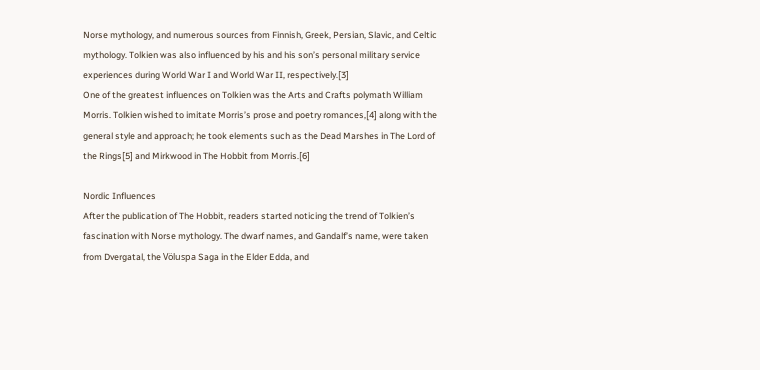Norse mythology, and numerous sources from Finnish, Greek, Persian, Slavic, and Celtic mythology. Tolkien was also influenced by his and his son’s personal military service experiences during World War I and World War II, respectively.[3]
One of the greatest influences on Tolkien was the Arts and Crafts polymath William Morris. Tolkien wished to imitate Morris’s prose and poetry romances,[4] along with the general style and approach; he took elements such as the Dead Marshes in The Lord of the Rings[5] and Mirkwood in The Hobbit from Morris.[6]

Nordic Influences
After the publication of The Hobbit, readers started noticing the trend of Tolkien’s fascination with Norse mythology. The dwarf names, and Gandalf’s name, were taken from Dvergatal, the Völuspa Saga in the Elder Edda, and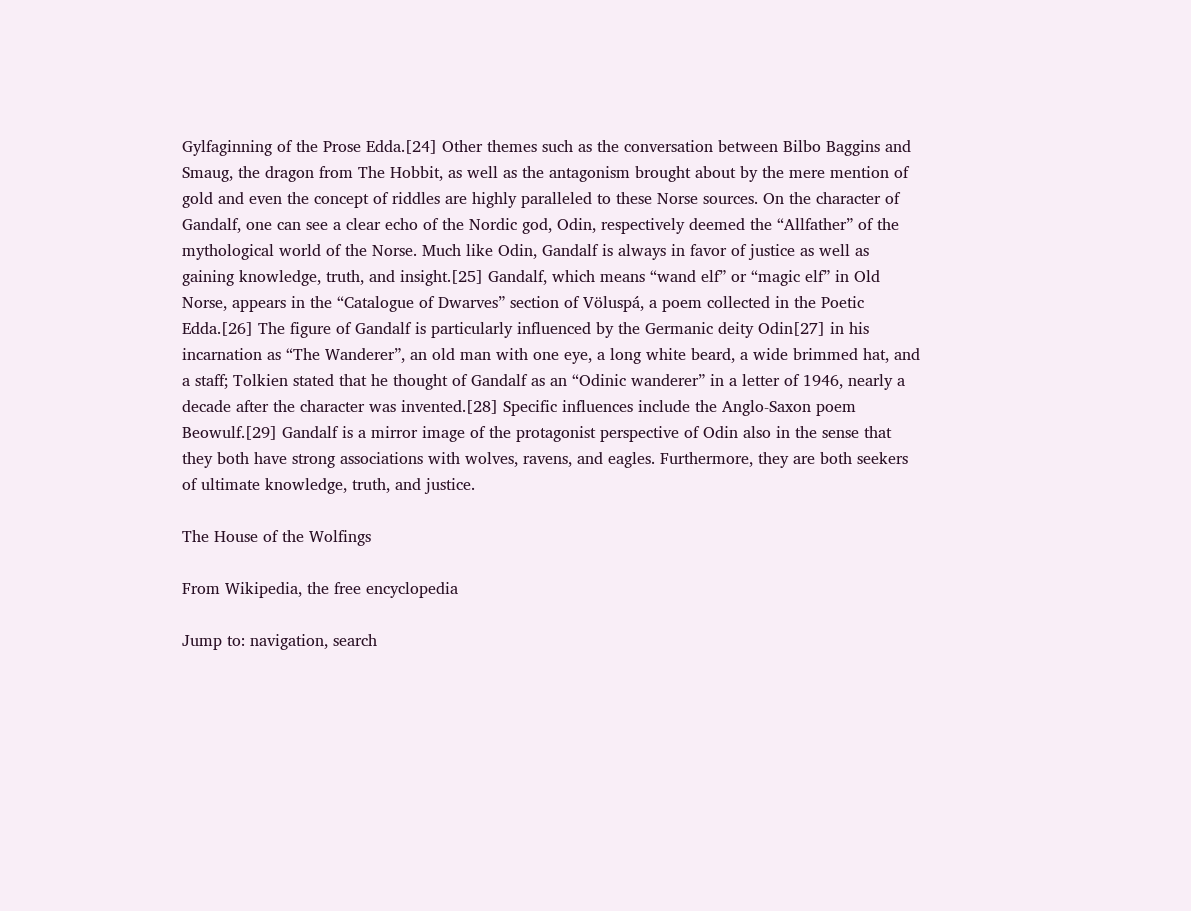Gylfaginning of the Prose Edda.[24] Other themes such as the conversation between Bilbo Baggins and Smaug, the dragon from The Hobbit, as well as the antagonism brought about by the mere mention of gold and even the concept of riddles are highly paralleled to these Norse sources. On the character of Gandalf, one can see a clear echo of the Nordic god, Odin, respectively deemed the “Allfather” of the mythological world of the Norse. Much like Odin, Gandalf is always in favor of justice as well as gaining knowledge, truth, and insight.[25] Gandalf, which means “wand elf” or “magic elf” in Old Norse, appears in the “Catalogue of Dwarves” section of Völuspá, a poem collected in the Poetic Edda.[26] The figure of Gandalf is particularly influenced by the Germanic deity Odin[27] in his incarnation as “The Wanderer”, an old man with one eye, a long white beard, a wide brimmed hat, and a staff; Tolkien stated that he thought of Gandalf as an “Odinic wanderer” in a letter of 1946, nearly a decade after the character was invented.[28] Specific influences include the Anglo-Saxon poem Beowulf.[29] Gandalf is a mirror image of the protagonist perspective of Odin also in the sense that they both have strong associations with wolves, ravens, and eagles. Furthermore, they are both seekers of ultimate knowledge, truth, and justice.

The House of the Wolfings

From Wikipedia, the free encyclopedia

Jump to: navigation, search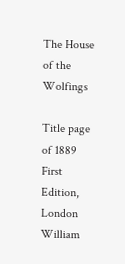The House of the Wolfings

Title page of 1889 First Edition, London
William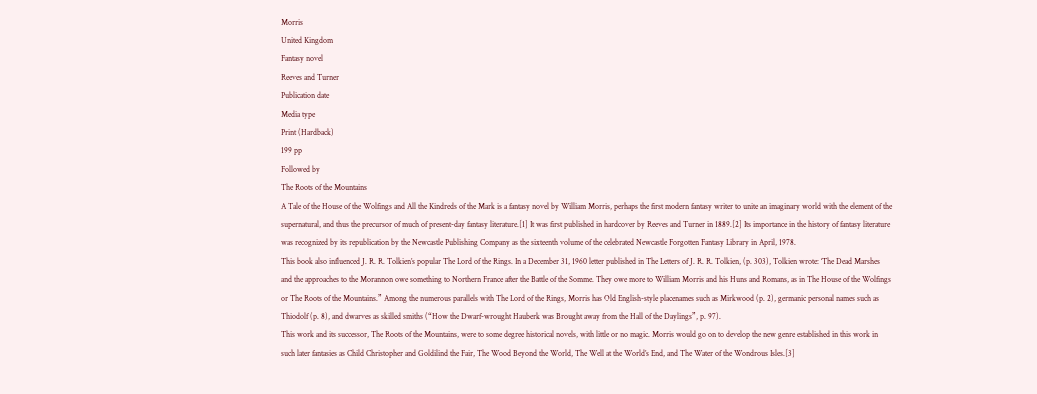Morris
United Kingdom
Fantasy novel
Reeves and Turner
Publication date
Media type
Print (Hardback)
199 pp
Followed by
The Roots of the Mountains
A Tale of the House of the Wolfings and All the Kindreds of the Mark is a fantasy novel by William Morris, perhaps the first modern fantasy writer to unite an imaginary world with the element of the supernatural, and thus the precursor of much of present-day fantasy literature.[1] It was first published in hardcover by Reeves and Turner in 1889.[2] Its importance in the history of fantasy literature was recognized by its republication by the Newcastle Publishing Company as the sixteenth volume of the celebrated Newcastle Forgotten Fantasy Library in April, 1978.
This book also influenced J. R. R. Tolkien’s popular The Lord of the Rings. In a December 31, 1960 letter published in The Letters of J. R. R. Tolkien, (p. 303), Tolkien wrote: ‘The Dead Marshes and the approaches to the Morannon owe something to Northern France after the Battle of the Somme. They owe more to William Morris and his Huns and Romans, as in The House of the Wolfings or The Roots of the Mountains.” Among the numerous parallels with The Lord of the Rings, Morris has Old English-style placenames such as Mirkwood (p. 2), germanic personal names such as Thiodolf (p. 8), and dwarves as skilled smiths (“How the Dwarf-wrought Hauberk was Brought away from the Hall of the Daylings”, p. 97).
This work and its successor, The Roots of the Mountains, were to some degree historical novels, with little or no magic. Morris would go on to develop the new genre established in this work in such later fantasies as Child Christopher and Goldilind the Fair, The Wood Beyond the World, The Well at the World’s End, and The Water of the Wondrous Isles.[3]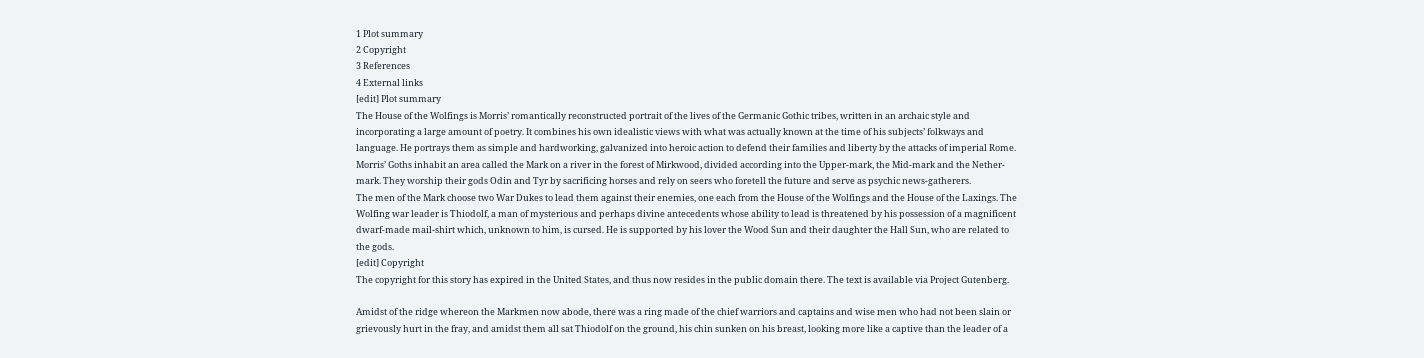1 Plot summary
2 Copyright
3 References
4 External links
[edit] Plot summary
The House of the Wolfings is Morris’ romantically reconstructed portrait of the lives of the Germanic Gothic tribes, written in an archaic style and incorporating a large amount of poetry. It combines his own idealistic views with what was actually known at the time of his subjects’ folkways and language. He portrays them as simple and hardworking, galvanized into heroic action to defend their families and liberty by the attacks of imperial Rome.
Morris’ Goths inhabit an area called the Mark on a river in the forest of Mirkwood, divided according into the Upper-mark, the Mid-mark and the Nether-mark. They worship their gods Odin and Tyr by sacrificing horses and rely on seers who foretell the future and serve as psychic news-gatherers.
The men of the Mark choose two War Dukes to lead them against their enemies, one each from the House of the Wolfings and the House of the Laxings. The Wolfing war leader is Thiodolf, a man of mysterious and perhaps divine antecedents whose ability to lead is threatened by his possession of a magnificent dwarf-made mail-shirt which, unknown to him, is cursed. He is supported by his lover the Wood Sun and their daughter the Hall Sun, who are related to the gods.
[edit] Copyright
The copyright for this story has expired in the United States, and thus now resides in the public domain there. The text is available via Project Gutenberg.

Amidst of the ridge whereon the Markmen now abode, there was a ring made of the chief warriors and captains and wise men who had not been slain or grievously hurt in the fray, and amidst them all sat Thiodolf on the ground, his chin sunken on his breast, looking more like a captive than the leader of a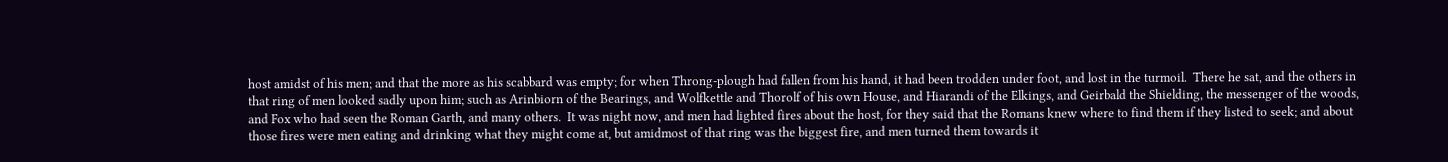host amidst of his men; and that the more as his scabbard was empty; for when Throng-plough had fallen from his hand, it had been trodden under foot, and lost in the turmoil.  There he sat, and the others in that ring of men looked sadly upon him; such as Arinbiorn of the Bearings, and Wolfkettle and Thorolf of his own House, and Hiarandi of the Elkings, and Geirbald the Shielding, the messenger of the woods, and Fox who had seen the Roman Garth, and many others.  It was night now, and men had lighted fires about the host, for they said that the Romans knew where to find them if they listed to seek; and about those fires were men eating and drinking what they might come at, but amidmost of that ring was the biggest fire, and men turned them towards it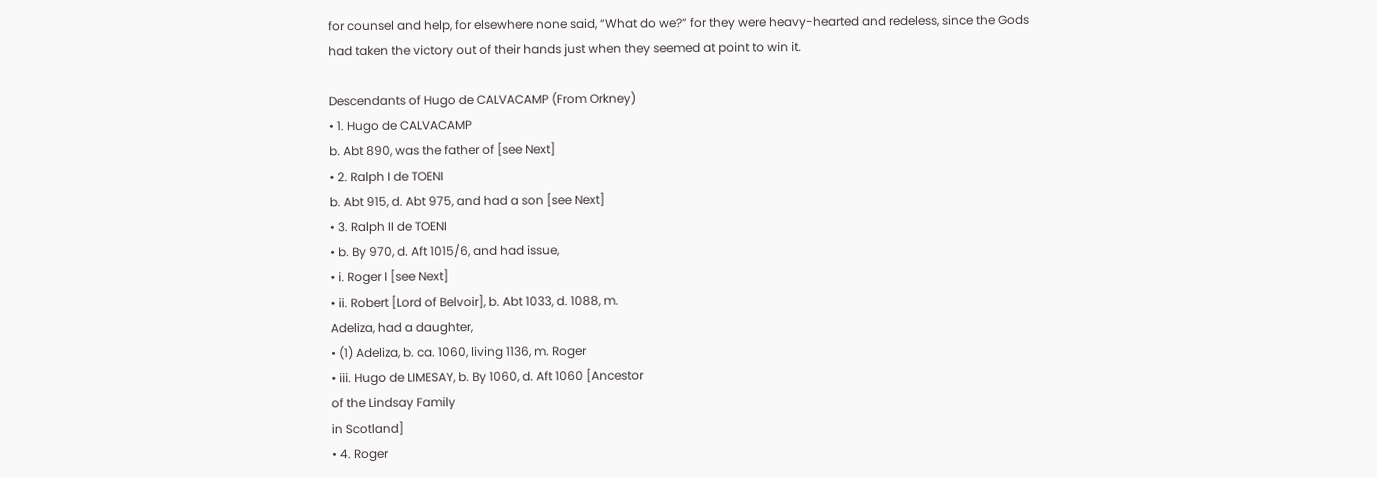for counsel and help, for elsewhere none said, “What do we?” for they were heavy-hearted and redeless, since the Gods had taken the victory out of their hands just when they seemed at point to win it.

Descendants of Hugo de CALVACAMP (From Orkney)
• 1. Hugo de CALVACAMP
b. Abt 890, was the father of [see Next]
• 2. Ralph I de TOENI
b. Abt 915, d. Abt 975, and had a son [see Next]
• 3. Ralph II de TOENI
• b. By 970, d. Aft 1015/6, and had issue,
• i. Roger I [see Next]
• ii. Robert [Lord of Belvoir], b. Abt 1033, d. 1088, m.
Adeliza, had a daughter,
• (1) Adeliza, b. ca. 1060, living 1136, m. Roger
• iii. Hugo de LIMESAY, b. By 1060, d. Aft 1060 [Ancestor
of the Lindsay Family
in Scotland]
• 4. Roger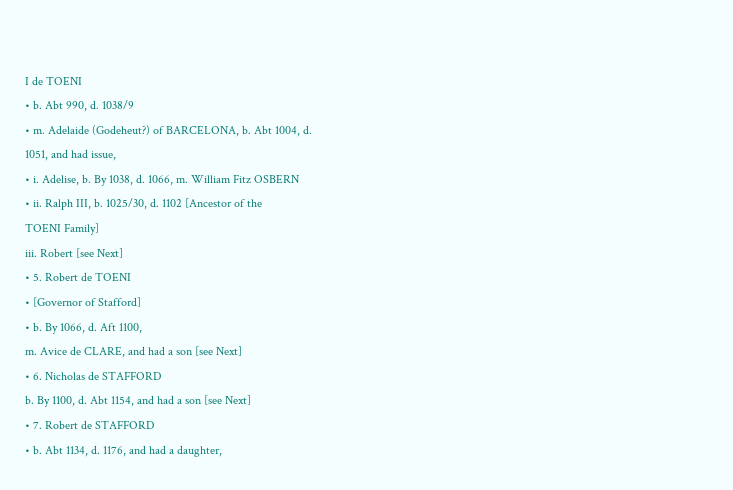I de TOENI
• b. Abt 990, d. 1038/9
• m. Adelaide (Godeheut?) of BARCELONA, b. Abt 1004, d.
1051, and had issue,
• i. Adelise, b. By 1038, d. 1066, m. William Fitz OSBERN
• ii. Ralph III, b. 1025/30, d. 1102 [Ancestor of the
TOENI Family]
iii. Robert [see Next]
• 5. Robert de TOENI
• [Governor of Stafford]
• b. By 1066, d. Aft 1100,
m. Avice de CLARE, and had a son [see Next]
• 6. Nicholas de STAFFORD
b. By 1100, d. Abt 1154, and had a son [see Next]
• 7. Robert de STAFFORD
• b. Abt 1134, d. 1176, and had a daughter,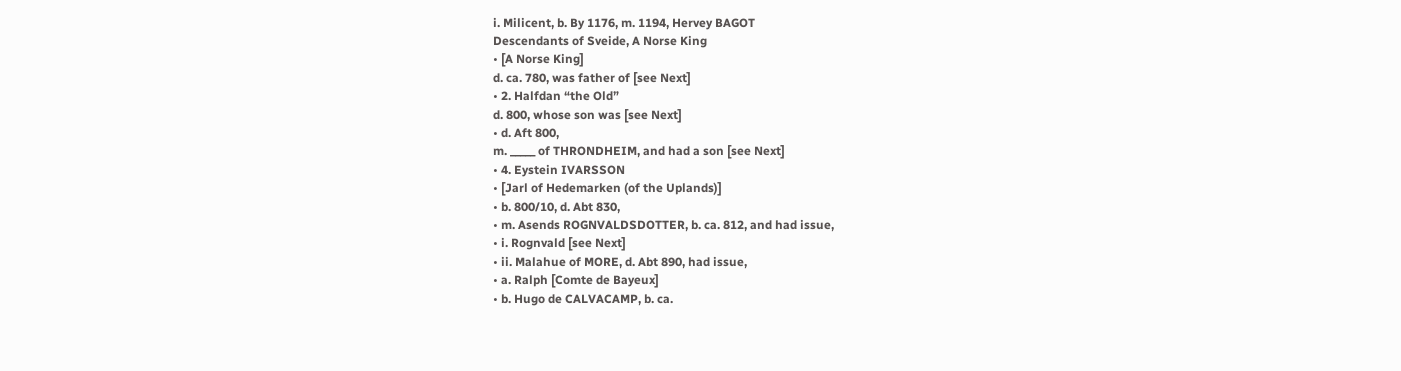i. Milicent, b. By 1176, m. 1194, Hervey BAGOT
Descendants of Sveide, A Norse King
• [A Norse King]
d. ca. 780, was father of [see Next]
• 2. Halfdan “the Old”
d. 800, whose son was [see Next]
• d. Aft 800,
m. _____ of THRONDHEIM, and had a son [see Next]
• 4. Eystein IVARSSON
• [Jarl of Hedemarken (of the Uplands)]
• b. 800/10, d. Abt 830,
• m. Asends ROGNVALDSDOTTER, b. ca. 812, and had issue,
• i. Rognvald [see Next]
• ii. Malahue of MORE, d. Abt 890, had issue,
• a. Ralph [Comte de Bayeux]
• b. Hugo de CALVACAMP, b. ca.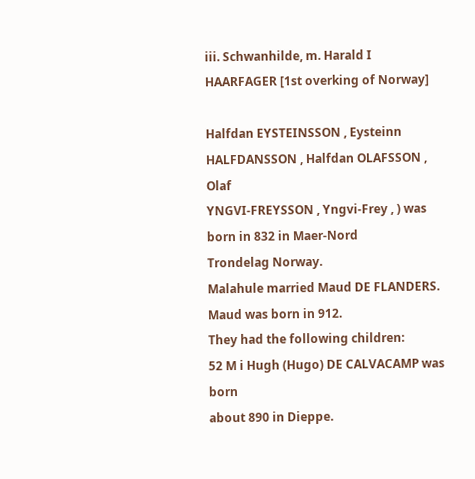iii. Schwanhilde, m. Harald I HAARFAGER [1st overking of Norway]

Halfdan EYSTEINSSON , Eysteinn HALFDANSSON , Halfdan OLAFSSON , Olaf
YNGVI-FREYSSON , Yngvi-Frey , ) was born in 832 in Maer-Nord
Trondelag Norway.
Malahule married Maud DE FLANDERS. Maud was born in 912.
They had the following children:
52 M i Hugh (Hugo) DE CALVACAMP was born
about 890 in Dieppe.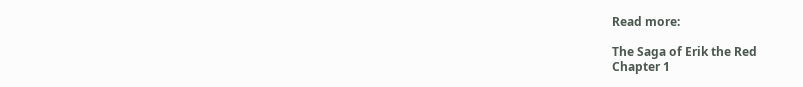Read more:

The Saga of Erik the Red
Chapter 1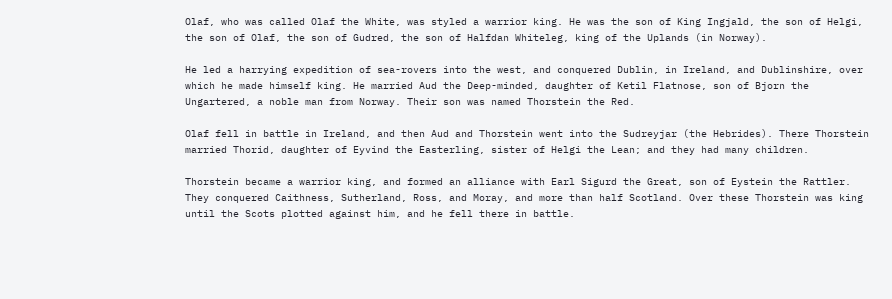Olaf, who was called Olaf the White, was styled a warrior king. He was the son of King Ingjald, the son of Helgi, the son of Olaf, the son of Gudred, the son of Halfdan Whiteleg, king of the Uplands (in Norway).

He led a harrying expedition of sea-rovers into the west, and conquered Dublin, in Ireland, and Dublinshire, over which he made himself king. He married Aud the Deep-minded, daughter of Ketil Flatnose, son of Bjorn the Ungartered, a noble man from Norway. Their son was named Thorstein the Red.

Olaf fell in battle in Ireland, and then Aud and Thorstein went into the Sudreyjar (the Hebrides). There Thorstein married Thorid, daughter of Eyvind the Easterling, sister of Helgi the Lean; and they had many children.

Thorstein became a warrior king, and formed an alliance with Earl Sigurd the Great, son of Eystein the Rattler. They conquered Caithness, Sutherland, Ross, and Moray, and more than half Scotland. Over these Thorstein was king until the Scots plotted against him, and he fell there in battle.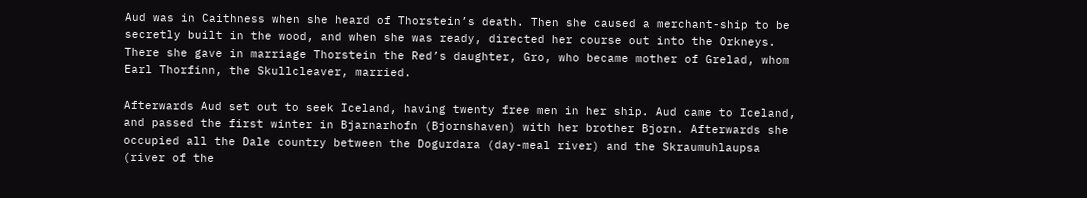Aud was in Caithness when she heard of Thorstein’s death. Then she caused a merchant-ship to be secretly built in the wood, and when she was ready, directed her course out into the Orkneys. There she gave in marriage Thorstein the Red’s daughter, Gro, who became mother of Grelad, whom Earl Thorfinn, the Skullcleaver, married.

Afterwards Aud set out to seek Iceland, having twenty free men in her ship. Aud came to Iceland, and passed the first winter in Bjarnarhofn (Bjornshaven) with her brother Bjorn. Afterwards she occupied all the Dale country between the Dogurdara (day-meal river) and the Skraumuhlaupsa (river of the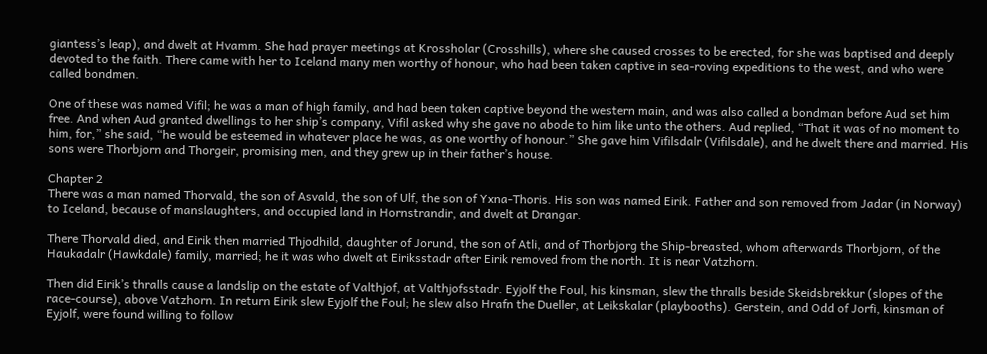giantess’s leap), and dwelt at Hvamm. She had prayer meetings at Krossholar (Crosshills), where she caused crosses to be erected, for she was baptised and deeply devoted to the faith. There came with her to Iceland many men worthy of honour, who had been taken captive in sea-roving expeditions to the west, and who were called bondmen.

One of these was named Vifil; he was a man of high family, and had been taken captive beyond the western main, and was also called a bondman before Aud set him free. And when Aud granted dwellings to her ship’s company, Vifil asked why she gave no abode to him like unto the others. Aud replied, “That it was of no moment to him, for,” she said, “he would be esteemed in whatever place he was, as one worthy of honour.” She gave him Vifilsdalr (Vifilsdale), and he dwelt there and married. His sons were Thorbjorn and Thorgeir, promising men, and they grew up in their father’s house.

Chapter 2
There was a man named Thorvald, the son of Asvald, the son of Ulf, the son of Yxna-Thoris. His son was named Eirik. Father and son removed from Jadar (in Norway) to Iceland, because of manslaughters, and occupied land in Hornstrandir, and dwelt at Drangar.

There Thorvald died, and Eirik then married Thjodhild, daughter of Jorund, the son of Atli, and of Thorbjorg the Ship-breasted, whom afterwards Thorbjorn, of the Haukadalr (Hawkdale) family, married; he it was who dwelt at Eiriksstadr after Eirik removed from the north. It is near Vatzhorn.

Then did Eirik’s thralls cause a landslip on the estate of Valthjof, at Valthjofsstadr. Eyjolf the Foul, his kinsman, slew the thralls beside Skeidsbrekkur (slopes of the race-course), above Vatzhorn. In return Eirik slew Eyjolf the Foul; he slew also Hrafn the Dueller, at Leikskalar (playbooths). Gerstein, and Odd of Jorfi, kinsman of Eyjolf, were found willing to follow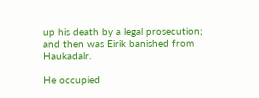up his death by a legal prosecution; and then was Eirik banished from Haukadalr.

He occupied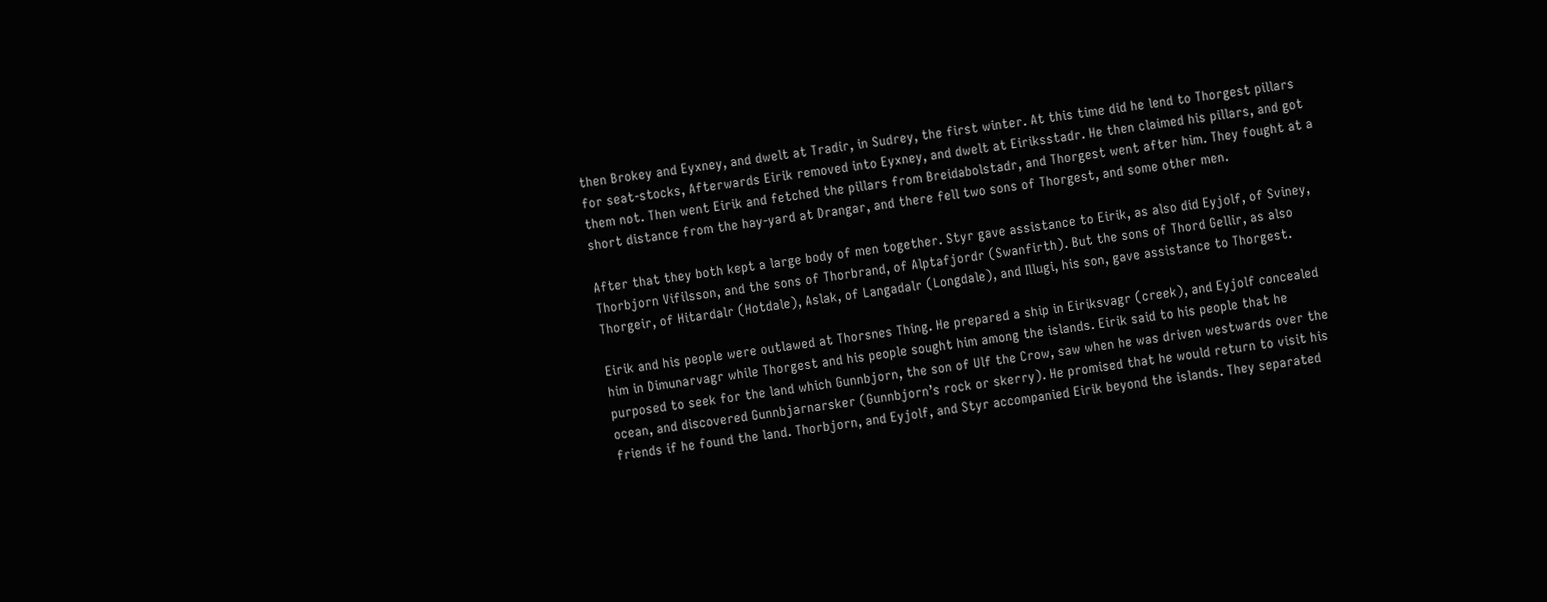then Brokey and Eyxney, and dwelt at Tradir, in Sudrey, the first winter. At this time did he lend to Thorgest pillars for seat-stocks, Afterwards Eirik removed into Eyxney, and dwelt at Eiriksstadr. He then claimed his pillars, and got them not. Then went Eirik and fetched the pillars from Breidabolstadr, and Thorgest went after him. They fought at a short distance from the hay-yard at Drangar, and there fell two sons of Thorgest, and some other men.

After that they both kept a large body of men together. Styr gave assistance to Eirik, as also did Eyjolf, of Sviney, Thorbjorn Vifilsson, and the sons of Thorbrand, of Alptafjordr (Swanfirth). But the sons of Thord Gellir, as also Thorgeir, of Hitardalr (Hotdale), Aslak, of Langadalr (Longdale), and Illugi, his son, gave assistance to Thorgest.

Eirik and his people were outlawed at Thorsnes Thing. He prepared a ship in Eiriksvagr (creek), and Eyjolf concealed him in Dimunarvagr while Thorgest and his people sought him among the islands. Eirik said to his people that he purposed to seek for the land which Gunnbjorn, the son of Ulf the Crow, saw when he was driven westwards over the ocean, and discovered Gunnbjarnarsker (Gunnbjorn’s rock or skerry). He promised that he would return to visit his friends if he found the land. Thorbjorn, and Eyjolf, and Styr accompanied Eirik beyond the islands. They separated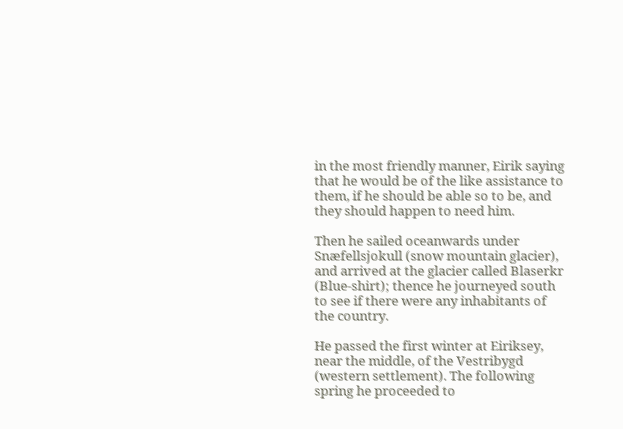in the most friendly manner, Eirik saying that he would be of the like assistance to them, if he should be able so to be, and they should happen to need him.

Then he sailed oceanwards under Snæfellsjokull (snow mountain glacier), and arrived at the glacier called Blaserkr (Blue-shirt); thence he journeyed south to see if there were any inhabitants of the country.

He passed the first winter at Eiriksey, near the middle, of the Vestribygd (western settlement). The following spring he proceeded to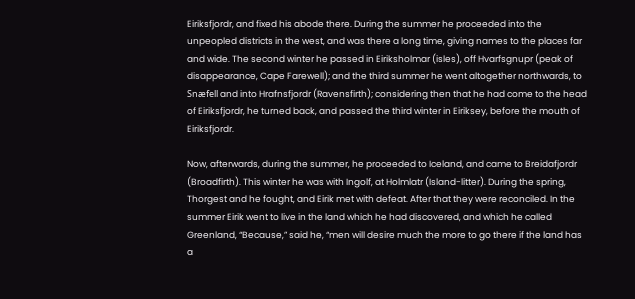Eiriksfjordr, and fixed his abode there. During the summer he proceeded into the unpeopled districts in the west, and was there a long time, giving names to the places far and wide. The second winter he passed in Eiriksholmar (isles), off Hvarfsgnupr (peak of disappearance, Cape Farewell); and the third summer he went altogether northwards, to Snæfell and into Hrafnsfjordr (Ravensfirth); considering then that he had come to the head of Eiriksfjordr, he turned back, and passed the third winter in Eiriksey, before the mouth of Eiriksfjordr.

Now, afterwards, during the summer, he proceeded to Iceland, and came to Breidafjordr (Broadfirth). This winter he was with Ingolf, at Holmlatr (Island-litter). During the spring, Thorgest and he fought, and Eirik met with defeat. After that they were reconciled. In the summer Eirik went to live in the land which he had discovered, and which he called Greenland, “Because,” said he, “men will desire much the more to go there if the land has a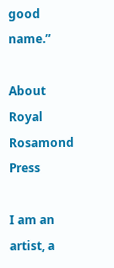good name.”

About Royal Rosamond Press

I am an artist, a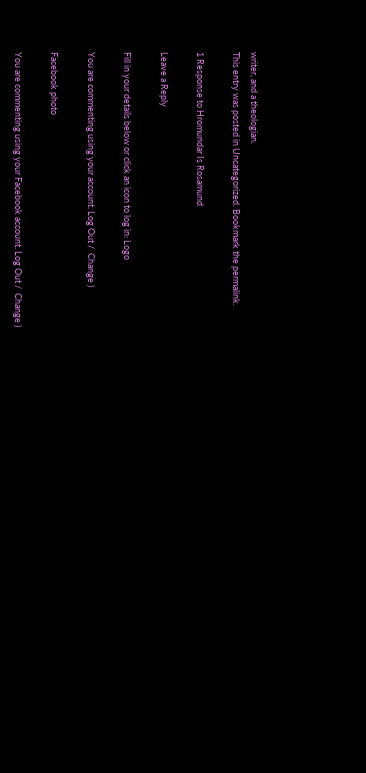writer, and a theologian.
This entry was posted in Uncategorized. Bookmark the permalink.

1 Response to Hromundar Is Rosamund

Leave a Reply

Fill in your details below or click an icon to log in: Logo

You are commenting using your account. Log Out /  Change )

Facebook photo

You are commenting using your Facebook account. Log Out /  Change )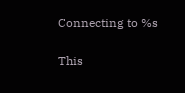Connecting to %s

This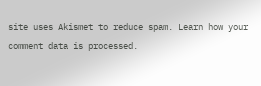site uses Akismet to reduce spam. Learn how your comment data is processed.